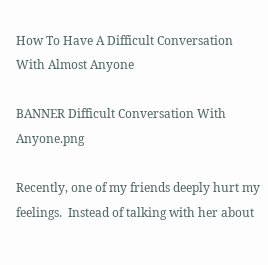How To Have A Difficult Conversation With Almost Anyone

BANNER Difficult Conversation With Anyone.png

Recently, one of my friends deeply hurt my feelings.  Instead of talking with her about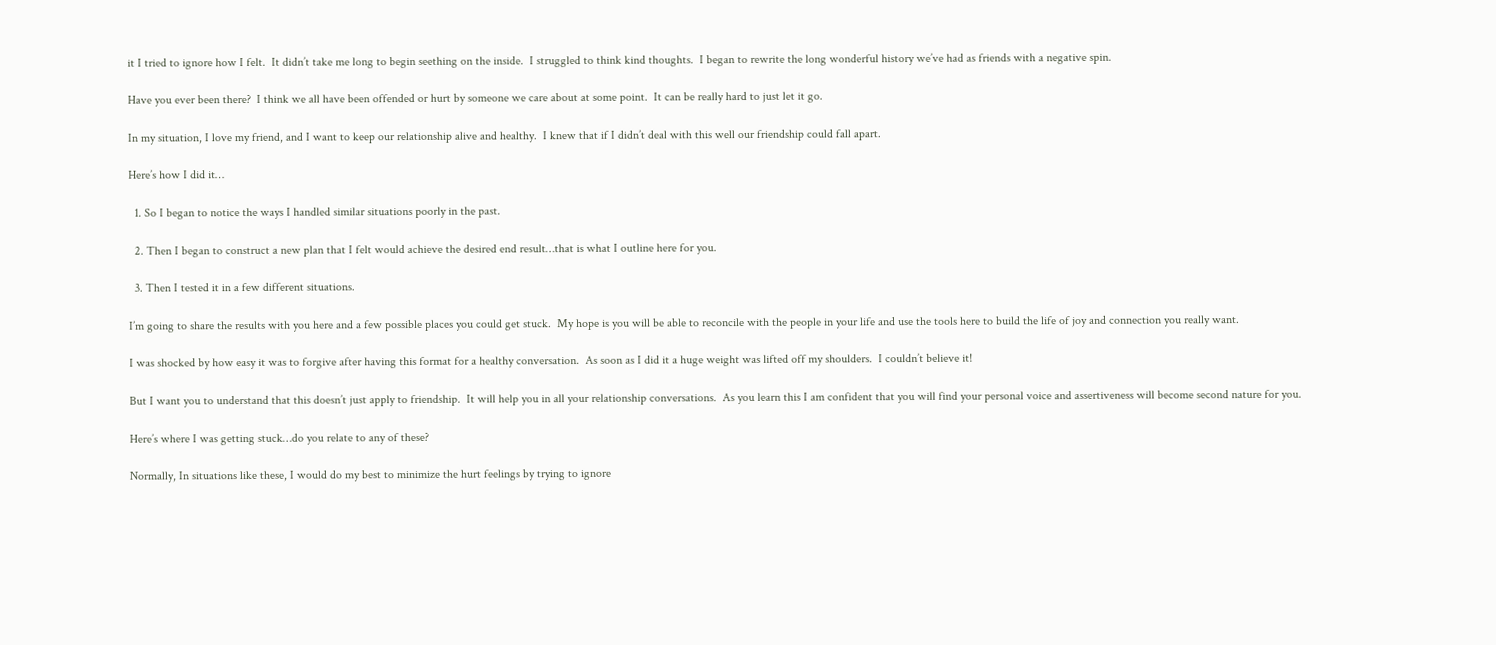it I tried to ignore how I felt.  It didn’t take me long to begin seething on the inside.  I struggled to think kind thoughts.  I began to rewrite the long wonderful history we’ve had as friends with a negative spin.

Have you ever been there?  I think we all have been offended or hurt by someone we care about at some point.  It can be really hard to just let it go.

In my situation, I love my friend, and I want to keep our relationship alive and healthy.  I knew that if I didn’t deal with this well our friendship could fall apart.

Here’s how I did it…

  1. So I began to notice the ways I handled similar situations poorly in the past.

  2. Then I began to construct a new plan that I felt would achieve the desired end result…that is what I outline here for you.

  3. Then I tested it in a few different situations.

I’m going to share the results with you here and a few possible places you could get stuck.  My hope is you will be able to reconcile with the people in your life and use the tools here to build the life of joy and connection you really want.

I was shocked by how easy it was to forgive after having this format for a healthy conversation.  As soon as I did it a huge weight was lifted off my shoulders.  I couldn’t believe it!

But I want you to understand that this doesn’t just apply to friendship.  It will help you in all your relationship conversations.  As you learn this I am confident that you will find your personal voice and assertiveness will become second nature for you.

Here’s where I was getting stuck…do you relate to any of these?

Normally, In situations like these, I would do my best to minimize the hurt feelings by trying to ignore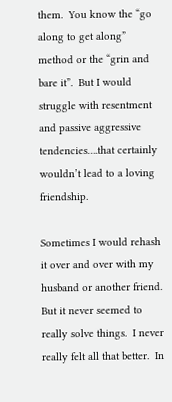them.  You know the “go along to get along” method or the “grin and bare it”.  But I would struggle with resentment and passive aggressive tendencies….that certainly wouldn’t lead to a loving friendship.

Sometimes I would rehash it over and over with my husband or another friend.  But it never seemed to really solve things.  I never really felt all that better.  In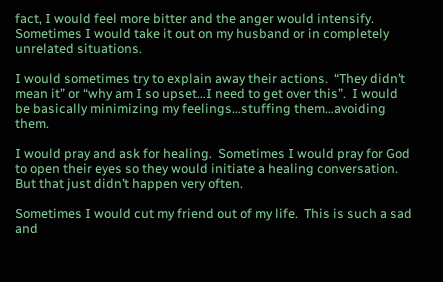fact, I would feel more bitter and the anger would intensify.  Sometimes I would take it out on my husband or in completely unrelated situations.

I would sometimes try to explain away their actions.  “They didn’t mean it” or “why am I so upset…I need to get over this”.  I would be basically minimizing my feelings…stuffing them…avoiding them.

I would pray and ask for healing.  Sometimes I would pray for God to open their eyes so they would initiate a healing conversation.  But that just didn’t happen very often.

Sometimes I would cut my friend out of my life.  This is such a sad and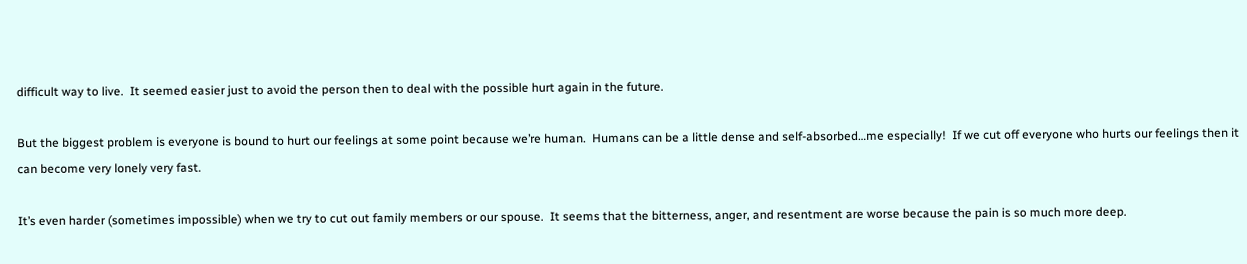difficult way to live.  It seemed easier just to avoid the person then to deal with the possible hurt again in the future.

But the biggest problem is everyone is bound to hurt our feelings at some point because we’re human.  Humans can be a little dense and self-absorbed…me especially!  If we cut off everyone who hurts our feelings then it can become very lonely very fast.

It’s even harder (sometimes impossible) when we try to cut out family members or our spouse.  It seems that the bitterness, anger, and resentment are worse because the pain is so much more deep.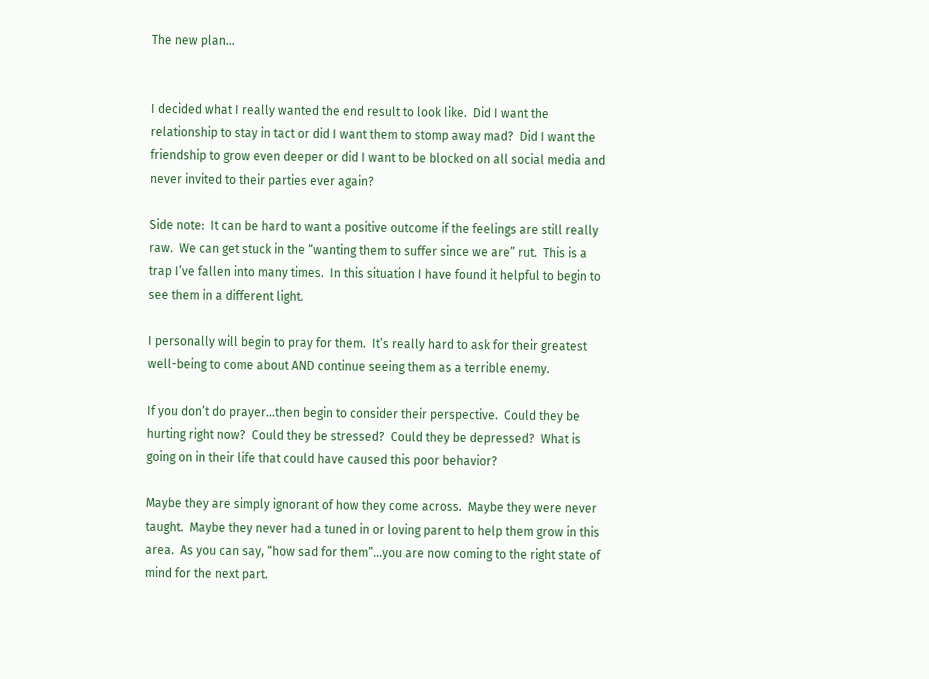The new plan…


I decided what I really wanted the end result to look like.  Did I want the relationship to stay in tact or did I want them to stomp away mad?  Did I want the friendship to grow even deeper or did I want to be blocked on all social media and never invited to their parties ever again?

Side note:  It can be hard to want a positive outcome if the feelings are still really raw.  We can get stuck in the “wanting them to suffer since we are” rut.  This is a trap I’ve fallen into many times.  In this situation I have found it helpful to begin to see them in a different light.

I personally will begin to pray for them.  It’s really hard to ask for their greatest well-being to come about AND continue seeing them as a terrible enemy.

If you don’t do prayer…then begin to consider their perspective.  Could they be hurting right now?  Could they be stressed?  Could they be depressed?  What is going on in their life that could have caused this poor behavior?

Maybe they are simply ignorant of how they come across.  Maybe they were never taught.  Maybe they never had a tuned in or loving parent to help them grow in this area.  As you can say, “how sad for them”…you are now coming to the right state of mind for the next part.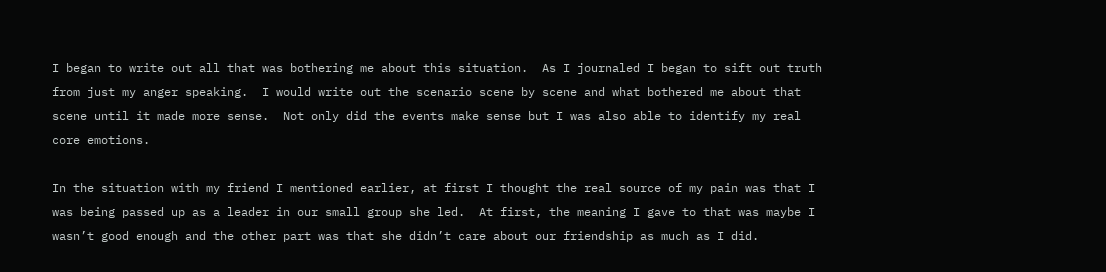I began to write out all that was bothering me about this situation.  As I journaled I began to sift out truth from just my anger speaking.  I would write out the scenario scene by scene and what bothered me about that scene until it made more sense.  Not only did the events make sense but I was also able to identify my real core emotions.

In the situation with my friend I mentioned earlier, at first I thought the real source of my pain was that I was being passed up as a leader in our small group she led.  At first, the meaning I gave to that was maybe I wasn’t good enough and the other part was that she didn’t care about our friendship as much as I did.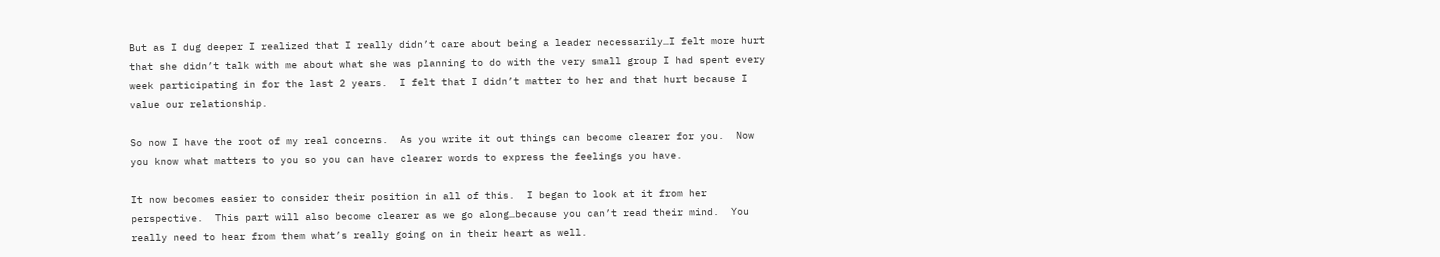But as I dug deeper I realized that I really didn’t care about being a leader necessarily…I felt more hurt that she didn’t talk with me about what she was planning to do with the very small group I had spent every week participating in for the last 2 years.  I felt that I didn’t matter to her and that hurt because I value our relationship.

So now I have the root of my real concerns.  As you write it out things can become clearer for you.  Now you know what matters to you so you can have clearer words to express the feelings you have.

It now becomes easier to consider their position in all of this.  I began to look at it from her perspective.  This part will also become clearer as we go along…because you can’t read their mind.  You really need to hear from them what’s really going on in their heart as well.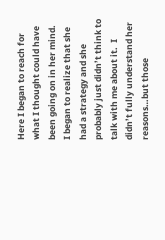Here I began to reach for what I thought could have been going on in her mind.  I began to realize that she had a strategy and she probably just didn’t think to talk with me about it.  I didn’t fully understand her reasons…but those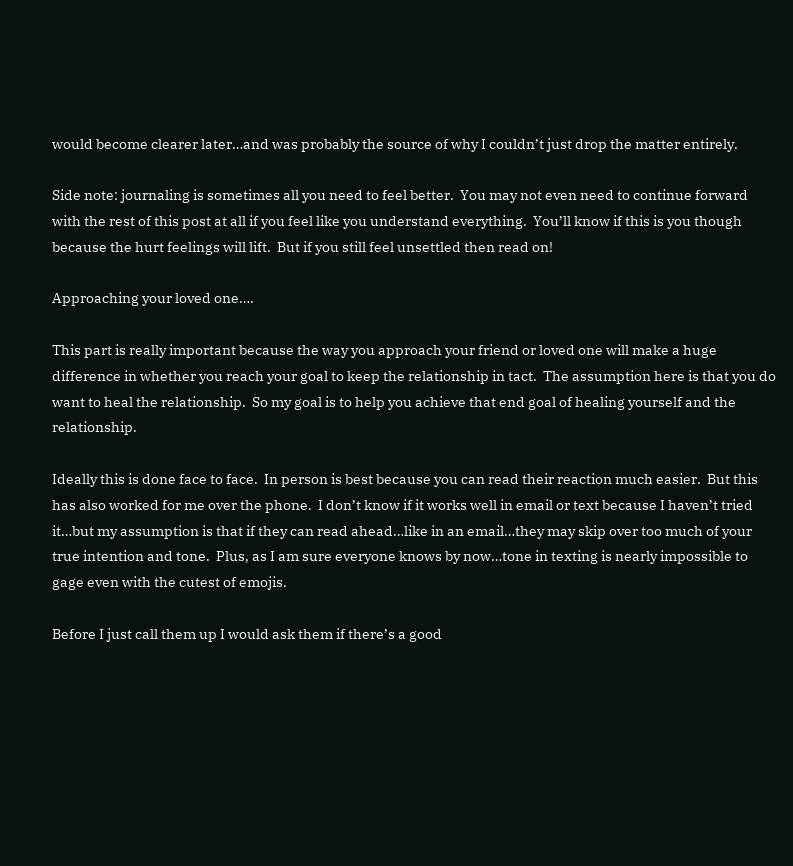would become clearer later…and was probably the source of why I couldn’t just drop the matter entirely.

Side note: journaling is sometimes all you need to feel better.  You may not even need to continue forward with the rest of this post at all if you feel like you understand everything.  You’ll know if this is you though because the hurt feelings will lift.  But if you still feel unsettled then read on!

Approaching your loved one….

This part is really important because the way you approach your friend or loved one will make a huge difference in whether you reach your goal to keep the relationship in tact.  The assumption here is that you do want to heal the relationship.  So my goal is to help you achieve that end goal of healing yourself and the relationship.

Ideally this is done face to face.  In person is best because you can read their reaction much easier.  But this has also worked for me over the phone.  I don’t know if it works well in email or text because I haven’t tried it…but my assumption is that if they can read ahead…like in an email…they may skip over too much of your true intention and tone.  Plus, as I am sure everyone knows by now…tone in texting is nearly impossible to gage even with the cutest of emojis.

Before I just call them up I would ask them if there’s a good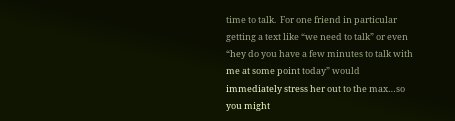time to talk.  For one friend in particular getting a text like “we need to talk” or even “hey do you have a few minutes to talk with me at some point today” would immediately stress her out to the max…so you might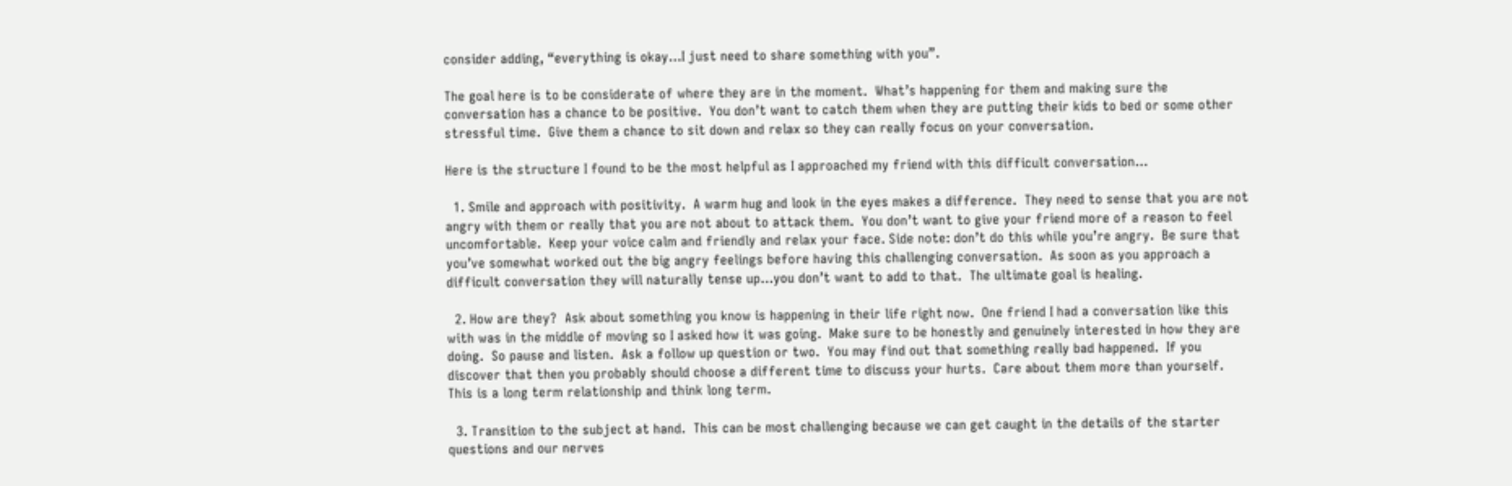consider adding, “everything is okay…I just need to share something with you”.

The goal here is to be considerate of where they are in the moment.  What’s happening for them and making sure the conversation has a chance to be positive.  You don’t want to catch them when they are putting their kids to bed or some other stressful time.  Give them a chance to sit down and relax so they can really focus on your conversation.

Here is the structure I found to be the most helpful as I approached my friend with this difficult conversation…

  1. Smile and approach with positivity.  A warm hug and look in the eyes makes a difference.  They need to sense that you are not angry with them or really that you are not about to attack them.  You don’t want to give your friend more of a reason to feel uncomfortable.  Keep your voice calm and friendly and relax your face. Side note: don’t do this while you’re angry.  Be sure that you’ve somewhat worked out the big angry feelings before having this challenging conversation.  As soon as you approach a difficult conversation they will naturally tense up…you don’t want to add to that.  The ultimate goal is healing.

  2. How are they?  Ask about something you know is happening in their life right now.  One friend I had a conversation like this with was in the middle of moving so I asked how it was going.  Make sure to be honestly and genuinely interested in how they are doing.  So pause and listen.  Ask a follow up question or two.  You may find out that something really bad happened.  If you discover that then you probably should choose a different time to discuss your hurts.  Care about them more than yourself.  This is a long term relationship and think long term.

  3. Transition to the subject at hand.  This can be most challenging because we can get caught in the details of the starter questions and our nerves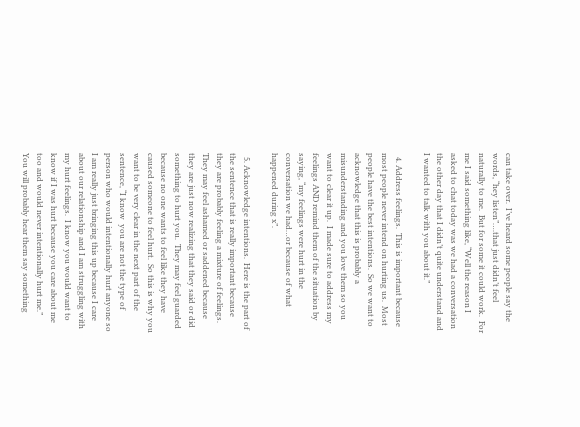can take over.  I’ve heard some people say the words, “hey listen”….that just didn’t feel naturally to me.  But for some it could work.  For me I said something like, “Well the reason I asked to chat today was we had a conversation the other day that I didn’t quite understand and I wanted to talk with you about it.”

  4. Address feelings.  This is important because most people never intend on hurting us.  Most people have the best intentions.  So we want to acknowledge that this is probably a misunderstanding and you love them so you want to clear it up.  I made sure to address my feelings AND remind them of the situation by saying, “my feelings were hurt in the conversation we had…or because of what happened during x”.

  5. Acknowledge intentions.  Here is the part of the sentence that is really important because they are probably feeling a mixture of feelings.  They may feel ashamed or saddened because they are just now realizing that they said or did something to hurt you.  They may feel guarded because no one wants to feel like they have caused someone to feel hurt.  So this is why you want to be very clear in the next part of the sentence, “I know  you are not the type of person who would intentionally hurt anyone so I am really just bringing this up because I care about our relationship and I am struggling with my hurt feelings.  I know you would want to know if I was hurt because you care about me too and would never intentionally hurt me.”  You will probably hear them say something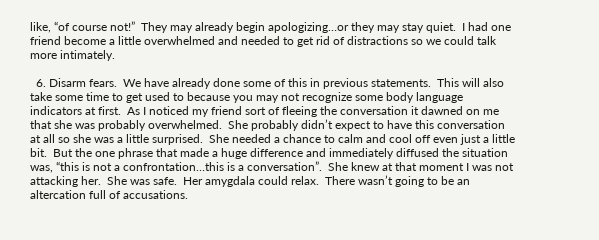like, “of course not!”  They may already begin apologizing…or they may stay quiet.  I had one friend become a little overwhelmed and needed to get rid of distractions so we could talk more intimately.

  6. Disarm fears.  We have already done some of this in previous statements.  This will also take some time to get used to because you may not recognize some body language indicators at first.  As I noticed my friend sort of fleeing the conversation it dawned on me that she was probably overwhelmed.  She probably didn’t expect to have this conversation at all so she was a little surprised.  She needed a chance to calm and cool off even just a little bit.  But the one phrase that made a huge difference and immediately diffused the situation was, “this is not a confrontation…this is a conversation”.  She knew at that moment I was not attacking her.  She was safe.  Her amygdala could relax.  There wasn’t going to be an altercation full of accusations.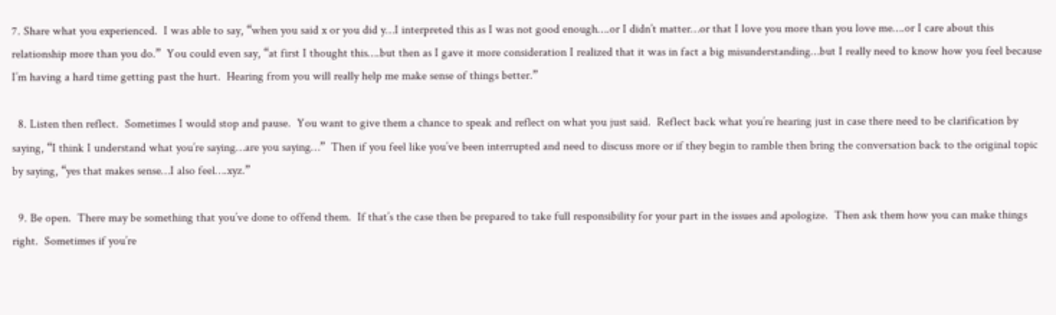7. Share what you experienced.  I was able to say, “when you said x or you did y…I interpreted this as I was not good enough….or I didn’t matter…or that I love you more than you love me….or I care about this relationship more than you do.”  You could even say, “at first I thought this….but then as I gave it more consideration I realized that it was in fact a big misunderstanding…but I really need to know how you feel because I’m having a hard time getting past the hurt.  Hearing from you will really help me make sense of things better.”

  8. Listen then reflect.  Sometimes I would stop and pause.  You want to give them a chance to speak and reflect on what you just said.  Reflect back what you’re hearing just in case there need to be clarification by saying, “I think I understand what you’re saying…are you saying…”  Then if you feel like you’ve been interrupted and need to discuss more or if they begin to ramble then bring the conversation back to the original topic by saying, “yes that makes sense…I also feel….xyz.”

  9. Be open.  There may be something that you’ve done to offend them.  If that’s the case then be prepared to take full responsibility for your part in the issues and apologize.  Then ask them how you can make things right.  Sometimes if you’re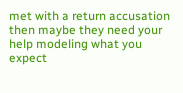met with a return accusation then maybe they need your help modeling what you expect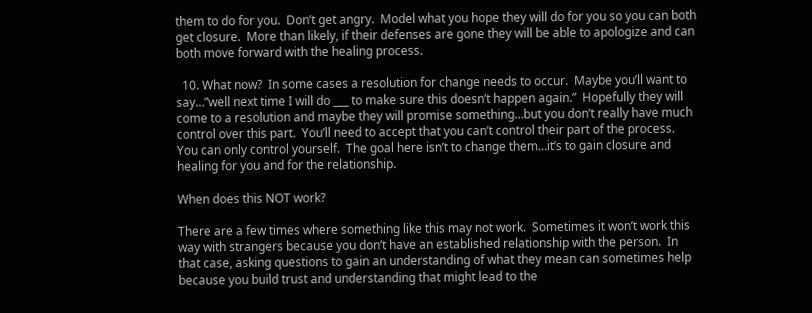them to do for you.  Don’t get angry.  Model what you hope they will do for you so you can both get closure.  More than likely, if their defenses are gone they will be able to apologize and can both move forward with the healing process.

  10. What now?  In some cases a resolution for change needs to occur.  Maybe you’ll want to say…”well next time I will do ___ to make sure this doesn’t happen again.”  Hopefully they will come to a resolution and maybe they will promise something…but you don’t really have much control over this part.  You’ll need to accept that you can’t control their part of the process.  You can only control yourself.  The goal here isn’t to change them…it’s to gain closure and healing for you and for the relationship.

When does this NOT work?

There are a few times where something like this may not work.  Sometimes it won’t work this way with strangers because you don’t have an established relationship with the person.  In that case, asking questions to gain an understanding of what they mean can sometimes help because you build trust and understanding that might lead to the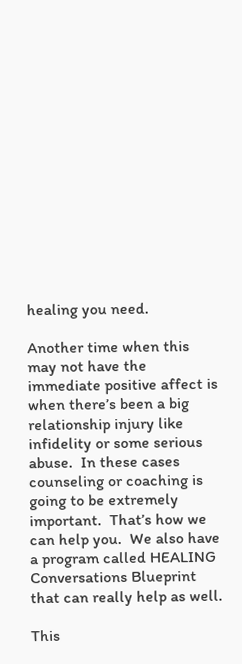healing you need.

Another time when this may not have the immediate positive affect is when there’s been a big relationship injury like infidelity or some serious abuse.  In these cases counseling or coaching is going to be extremely important.  That’s how we can help you.  We also have a program called HEALING Conversations Blueprint that can really help as well.

This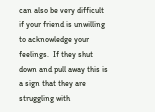can also be very difficult if your friend is unwilling to acknowledge your feelings.  If they shut down and pull away this is a sign that they are struggling with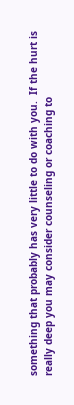something that probably has very little to do with you.  If the hurt is really deep you may consider counseling or coaching to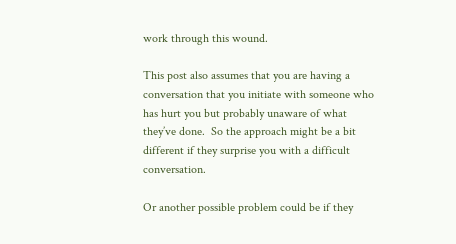work through this wound.

This post also assumes that you are having a conversation that you initiate with someone who has hurt you but probably unaware of what they’ve done.  So the approach might be a bit different if they surprise you with a difficult conversation.

Or another possible problem could be if they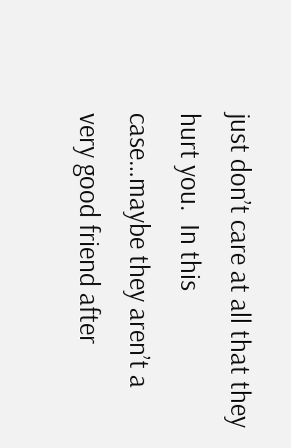just don’t care at all that they hurt you.  In this case…maybe they aren’t a very good friend after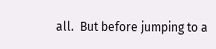all.  But before jumping to a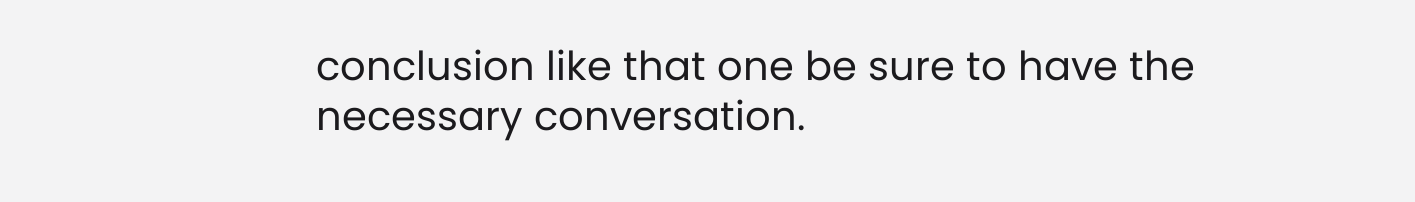conclusion like that one be sure to have the necessary conversation.